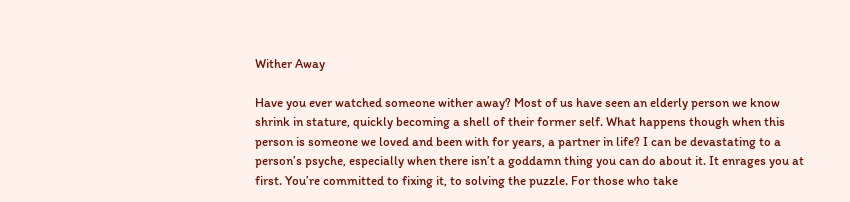Wither Away

Have you ever watched someone wither away? Most of us have seen an elderly person we know shrink in stature, quickly becoming a shell of their former self. What happens though when this person is someone we loved and been with for years, a partner in life? I can be devastating to a person’s psyche, especially when there isn’t a goddamn thing you can do about it. It enrages you at first. You’re committed to fixing it, to solving the puzzle. For those who take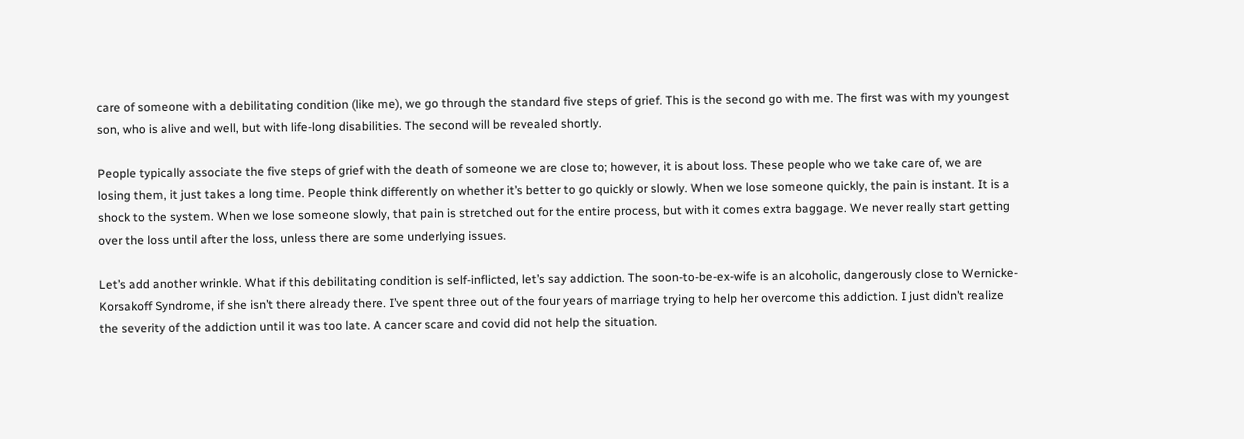care of someone with a debilitating condition (like me), we go through the standard five steps of grief. This is the second go with me. The first was with my youngest son, who is alive and well, but with life-long disabilities. The second will be revealed shortly.

People typically associate the five steps of grief with the death of someone we are close to; however, it is about loss. These people who we take care of, we are losing them, it just takes a long time. People think differently on whether it’s better to go quickly or slowly. When we lose someone quickly, the pain is instant. It is a shock to the system. When we lose someone slowly, that pain is stretched out for the entire process, but with it comes extra baggage. We never really start getting over the loss until after the loss, unless there are some underlying issues.

Let’s add another wrinkle. What if this debilitating condition is self-inflicted, let’s say addiction. The soon-to-be-ex-wife is an alcoholic, dangerously close to Wernicke-Korsakoff Syndrome, if she isn’t there already there. I’ve spent three out of the four years of marriage trying to help her overcome this addiction. I just didn’t realize the severity of the addiction until it was too late. A cancer scare and covid did not help the situation.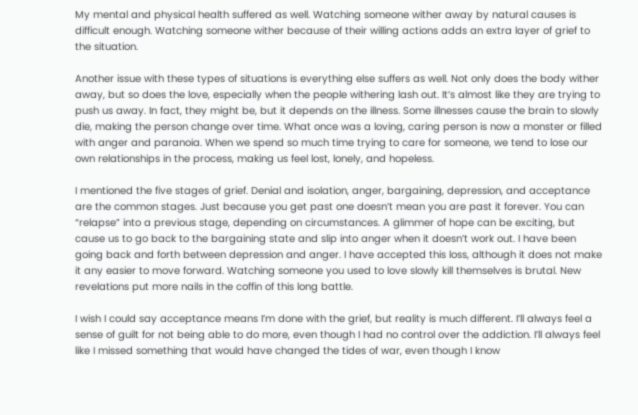My mental and physical health suffered as well. Watching someone wither away by natural causes is difficult enough. Watching someone wither because of their willing actions adds an extra layer of grief to the situation.

Another issue with these types of situations is everything else suffers as well. Not only does the body wither away, but so does the love, especially when the people withering lash out. It’s almost like they are trying to push us away. In fact, they might be, but it depends on the illness. Some illnesses cause the brain to slowly die, making the person change over time. What once was a loving, caring person is now a monster or filled with anger and paranoia. When we spend so much time trying to care for someone, we tend to lose our own relationships in the process, making us feel lost, lonely, and hopeless.

I mentioned the five stages of grief. Denial and isolation, anger, bargaining, depression, and acceptance are the common stages. Just because you get past one doesn’t mean you are past it forever. You can “relapse” into a previous stage, depending on circumstances. A glimmer of hope can be exciting, but cause us to go back to the bargaining state and slip into anger when it doesn’t work out. I have been going back and forth between depression and anger. I have accepted this loss, although it does not make it any easier to move forward. Watching someone you used to love slowly kill themselves is brutal. New revelations put more nails in the coffin of this long battle.

I wish I could say acceptance means I’m done with the grief, but reality is much different. I’ll always feel a sense of guilt for not being able to do more, even though I had no control over the addiction. I’ll always feel like I missed something that would have changed the tides of war, even though I know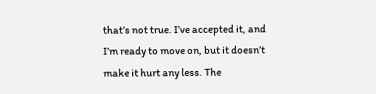that’s not true. I’ve accepted it, and I’m ready to move on, but it doesn’t make it hurt any less. The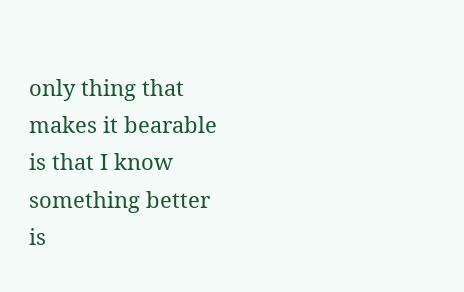only thing that makes it bearable is that I know something better is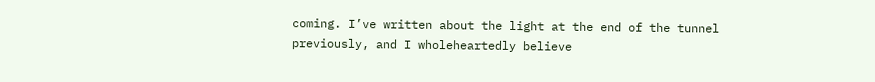coming. I’ve written about the light at the end of the tunnel previously, and I wholeheartedly believe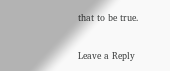that to be true.

Leave a Reply